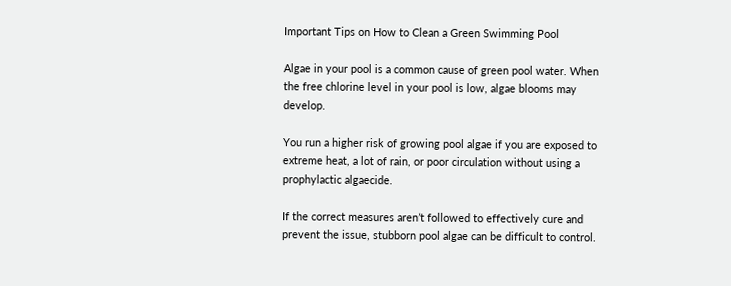Important Tips on How to Clean a Green Swimming Pool

Algae in your pool is a common cause of green pool water. When the free chlorine level in your pool is low, algae blooms may develop.

You run a higher risk of growing pool algae if you are exposed to extreme heat, a lot of rain, or poor circulation without using a prophylactic algaecide.

If the correct measures aren’t followed to effectively cure and prevent the issue, stubborn pool algae can be difficult to control.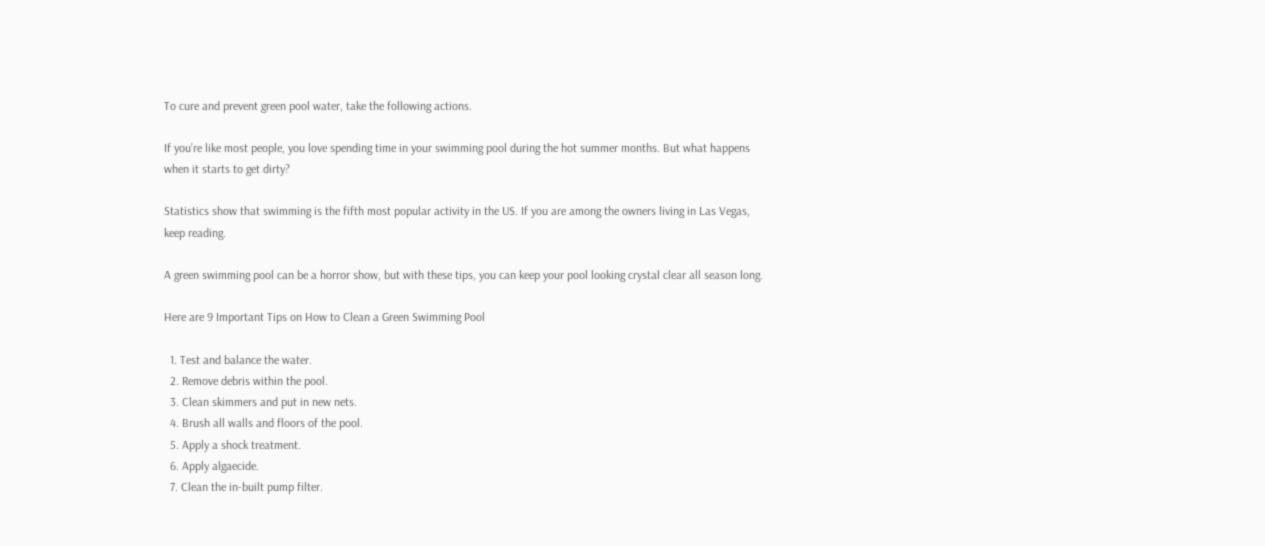To cure and prevent green pool water, take the following actions.

If you’re like most people, you love spending time in your swimming pool during the hot summer months. But what happens when it starts to get dirty?

Statistics show that swimming is the fifth most popular activity in the US. If you are among the owners living in Las Vegas, keep reading.

A green swimming pool can be a horror show, but with these tips, you can keep your pool looking crystal clear all season long.

Here are 9 Important Tips on How to Clean a Green Swimming Pool

  1. Test and balance the water.
  2. Remove debris within the pool.
  3. Clean skimmers and put in new nets.
  4. Brush all walls and floors of the pool.
  5. Apply a shock treatment.
  6. Apply algaecide.
  7. Clean the in-built pump filter.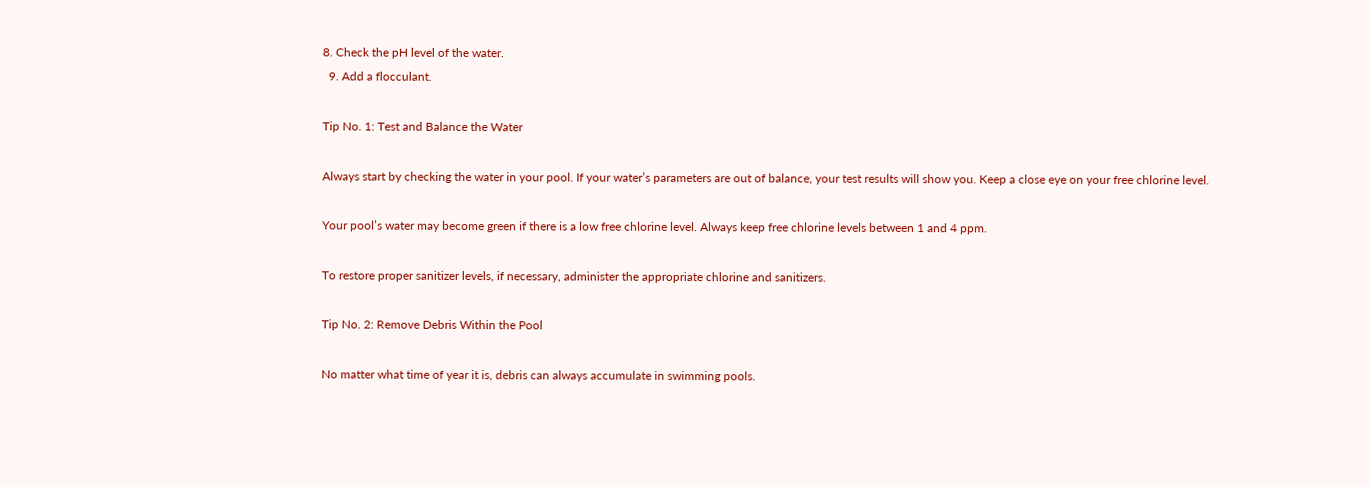8. Check the pH level of the water.
  9. Add a flocculant.

Tip No. 1: Test and Balance the Water

Always start by checking the water in your pool. If your water’s parameters are out of balance, your test results will show you. Keep a close eye on your free chlorine level.

Your pool’s water may become green if there is a low free chlorine level. Always keep free chlorine levels between 1 and 4 ppm.

To restore proper sanitizer levels, if necessary, administer the appropriate chlorine and sanitizers.

Tip No. 2: Remove Debris Within the Pool

No matter what time of year it is, debris can always accumulate in swimming pools.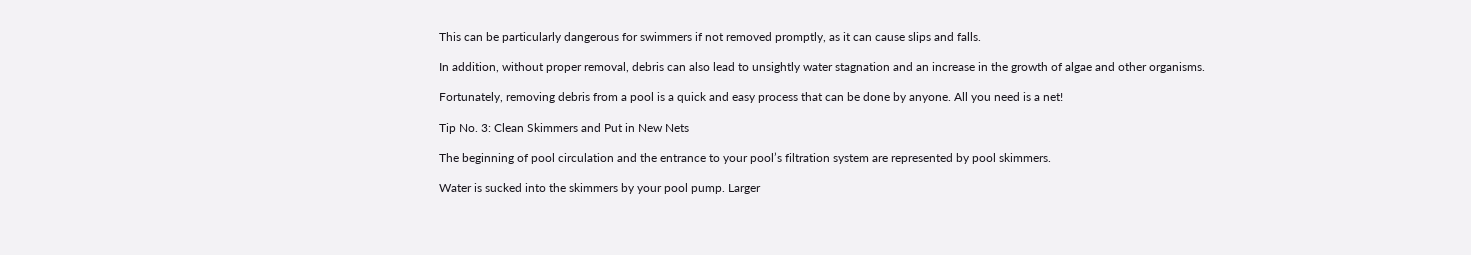This can be particularly dangerous for swimmers if not removed promptly, as it can cause slips and falls.

In addition, without proper removal, debris can also lead to unsightly water stagnation and an increase in the growth of algae and other organisms.

Fortunately, removing debris from a pool is a quick and easy process that can be done by anyone. All you need is a net!

Tip No. 3: Clean Skimmers and Put in New Nets

The beginning of pool circulation and the entrance to your pool’s filtration system are represented by pool skimmers.

Water is sucked into the skimmers by your pool pump. Larger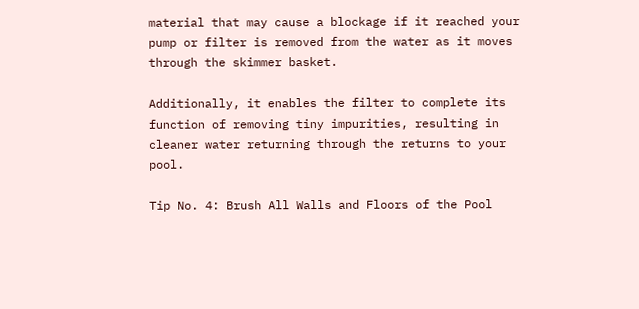material that may cause a blockage if it reached your pump or filter is removed from the water as it moves through the skimmer basket.

Additionally, it enables the filter to complete its function of removing tiny impurities, resulting in cleaner water returning through the returns to your pool.

Tip No. 4: Brush All Walls and Floors of the Pool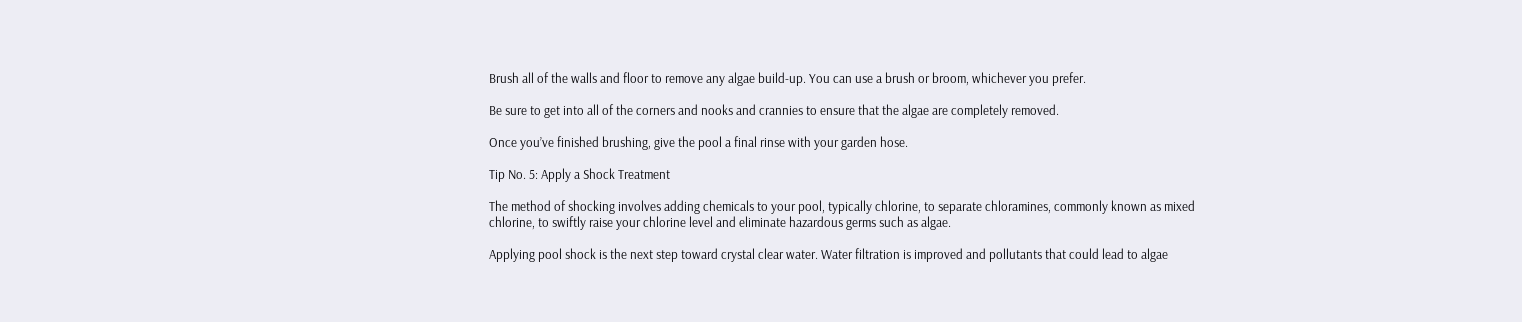Brush all of the walls and floor to remove any algae build-up. You can use a brush or broom, whichever you prefer.

Be sure to get into all of the corners and nooks and crannies to ensure that the algae are completely removed.

Once you’ve finished brushing, give the pool a final rinse with your garden hose.

Tip No. 5: Apply a Shock Treatment

The method of shocking involves adding chemicals to your pool, typically chlorine, to separate chloramines, commonly known as mixed chlorine, to swiftly raise your chlorine level and eliminate hazardous germs such as algae.

Applying pool shock is the next step toward crystal clear water. Water filtration is improved and pollutants that could lead to algae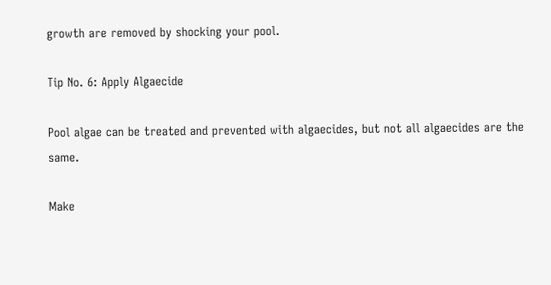growth are removed by shocking your pool.

Tip No. 6: Apply Algaecide

Pool algae can be treated and prevented with algaecides, but not all algaecides are the same.

Make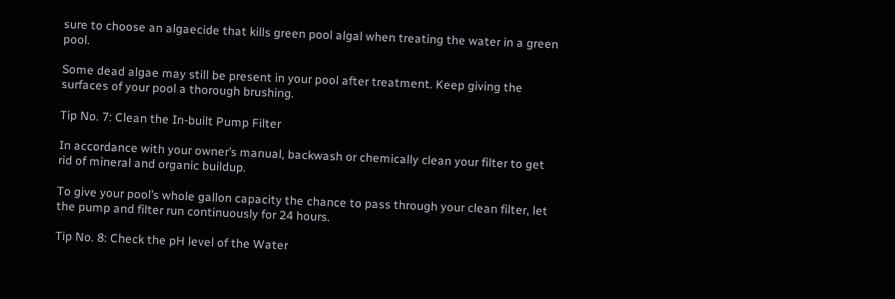sure to choose an algaecide that kills green pool algal when treating the water in a green pool.

Some dead algae may still be present in your pool after treatment. Keep giving the surfaces of your pool a thorough brushing.

Tip No. 7: Clean the In-built Pump Filter

In accordance with your owner’s manual, backwash or chemically clean your filter to get rid of mineral and organic buildup.

To give your pool’s whole gallon capacity the chance to pass through your clean filter, let the pump and filter run continuously for 24 hours.

Tip No. 8: Check the pH level of the Water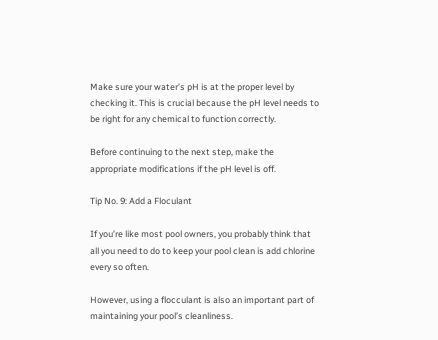Make sure your water’s pH is at the proper level by checking it. This is crucial because the pH level needs to be right for any chemical to function correctly.

Before continuing to the next step, make the appropriate modifications if the pH level is off.

Tip No. 9: Add a Floculant

If you’re like most pool owners, you probably think that all you need to do to keep your pool clean is add chlorine every so often.

However, using a flocculant is also an important part of maintaining your pool’s cleanliness.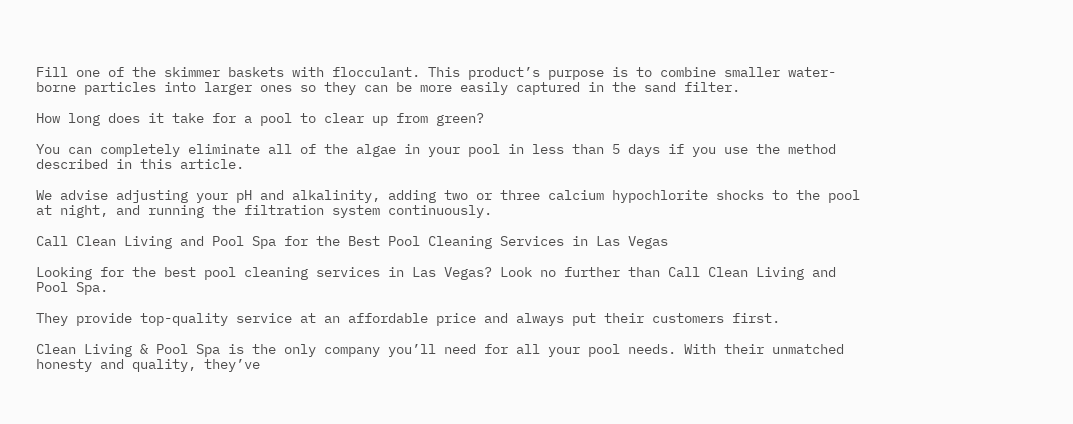Fill one of the skimmer baskets with flocculant. This product’s purpose is to combine smaller water-borne particles into larger ones so they can be more easily captured in the sand filter.

How long does it take for a pool to clear up from green?

You can completely eliminate all of the algae in your pool in less than 5 days if you use the method described in this article.

We advise adjusting your pH and alkalinity, adding two or three calcium hypochlorite shocks to the pool at night, and running the filtration system continuously.

Call Clean Living and Pool Spa for the Best Pool Cleaning Services in Las Vegas

Looking for the best pool cleaning services in Las Vegas? Look no further than Call Clean Living and Pool Spa.

They provide top-quality service at an affordable price and always put their customers first.

Clean Living & Pool Spa is the only company you’ll need for all your pool needs. With their unmatched honesty and quality, they’ve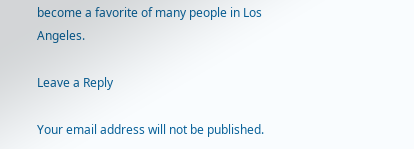become a favorite of many people in Los Angeles.

Leave a Reply

Your email address will not be published.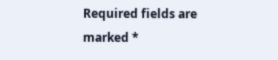Required fields are marked *